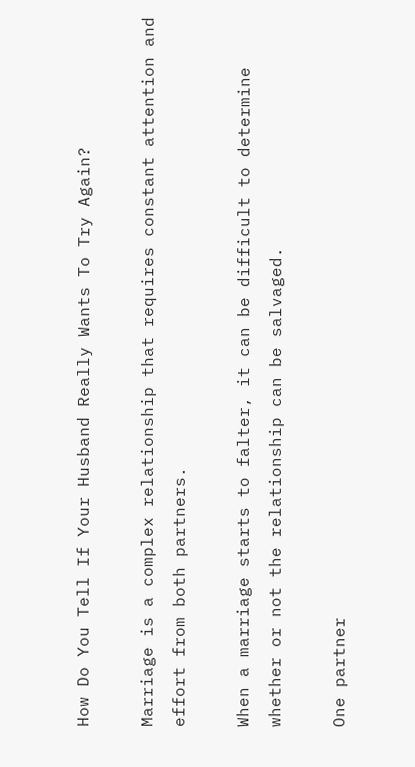How Do You Tell If Your Husband Really Wants To Try Again?

Marriage is a complex relationship that requires constant attention and effort from both partners.

When a marriage starts to falter, it can be difficult to determine whether or not the relationship can be salvaged.

One partner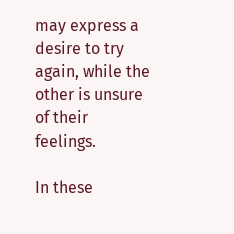may express a desire to try again, while the other is unsure of their feelings.

In these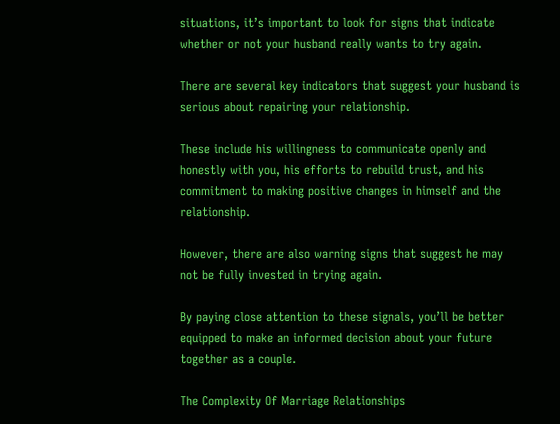situations, it’s important to look for signs that indicate whether or not your husband really wants to try again.

There are several key indicators that suggest your husband is serious about repairing your relationship.

These include his willingness to communicate openly and honestly with you, his efforts to rebuild trust, and his commitment to making positive changes in himself and the relationship.

However, there are also warning signs that suggest he may not be fully invested in trying again.

By paying close attention to these signals, you’ll be better equipped to make an informed decision about your future together as a couple.

The Complexity Of Marriage Relationships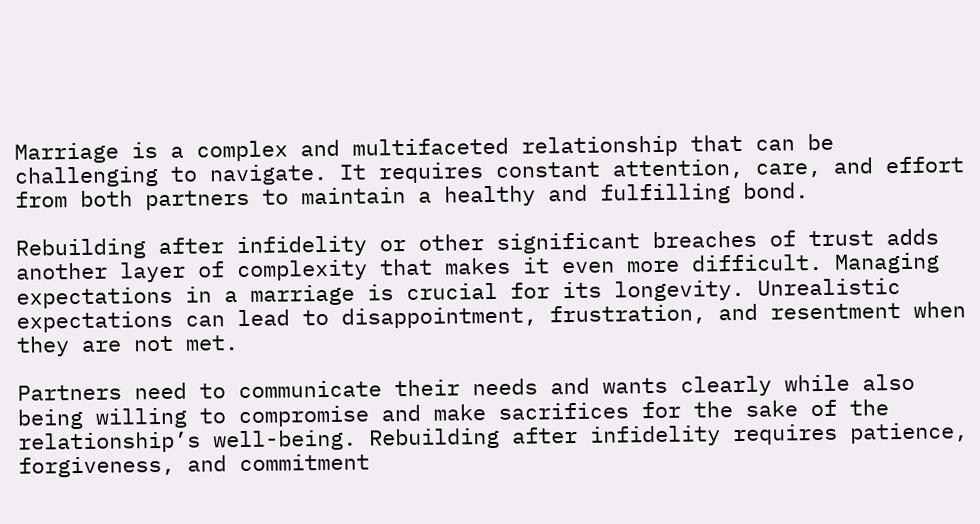Marriage is a complex and multifaceted relationship that can be challenging to navigate. It requires constant attention, care, and effort from both partners to maintain a healthy and fulfilling bond.

Rebuilding after infidelity or other significant breaches of trust adds another layer of complexity that makes it even more difficult. Managing expectations in a marriage is crucial for its longevity. Unrealistic expectations can lead to disappointment, frustration, and resentment when they are not met.

Partners need to communicate their needs and wants clearly while also being willing to compromise and make sacrifices for the sake of the relationship’s well-being. Rebuilding after infidelity requires patience, forgiveness, and commitment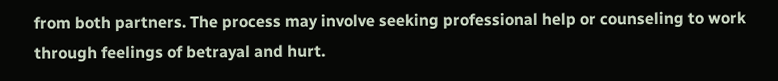from both partners. The process may involve seeking professional help or counseling to work through feelings of betrayal and hurt.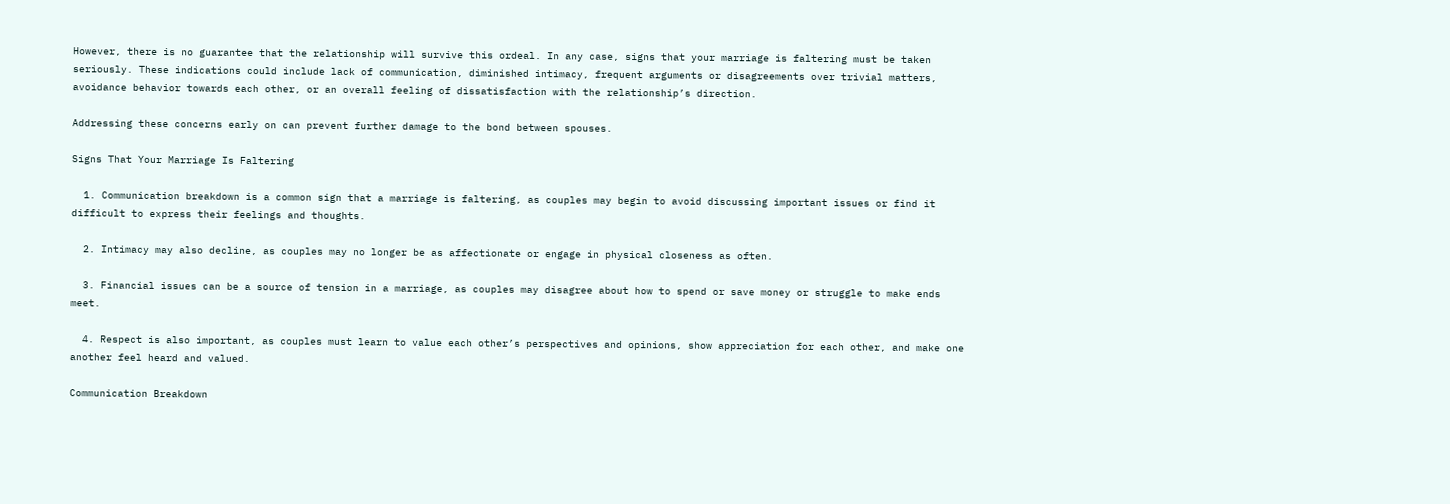However, there is no guarantee that the relationship will survive this ordeal. In any case, signs that your marriage is faltering must be taken seriously. These indications could include lack of communication, diminished intimacy, frequent arguments or disagreements over trivial matters, avoidance behavior towards each other, or an overall feeling of dissatisfaction with the relationship’s direction.

Addressing these concerns early on can prevent further damage to the bond between spouses.

Signs That Your Marriage Is Faltering

  1. Communication breakdown is a common sign that a marriage is faltering, as couples may begin to avoid discussing important issues or find it difficult to express their feelings and thoughts.

  2. Intimacy may also decline, as couples may no longer be as affectionate or engage in physical closeness as often.

  3. Financial issues can be a source of tension in a marriage, as couples may disagree about how to spend or save money or struggle to make ends meet.

  4. Respect is also important, as couples must learn to value each other’s perspectives and opinions, show appreciation for each other, and make one another feel heard and valued.

Communication Breakdown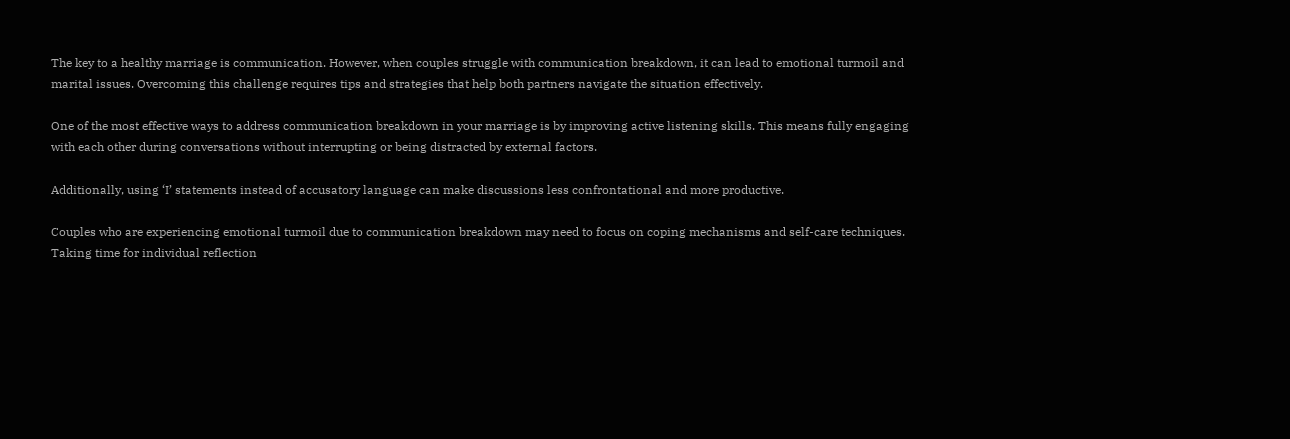The key to a healthy marriage is communication. However, when couples struggle with communication breakdown, it can lead to emotional turmoil and marital issues. Overcoming this challenge requires tips and strategies that help both partners navigate the situation effectively.

One of the most effective ways to address communication breakdown in your marriage is by improving active listening skills. This means fully engaging with each other during conversations without interrupting or being distracted by external factors.

Additionally, using ‘I’ statements instead of accusatory language can make discussions less confrontational and more productive.

Couples who are experiencing emotional turmoil due to communication breakdown may need to focus on coping mechanisms and self-care techniques. Taking time for individual reflection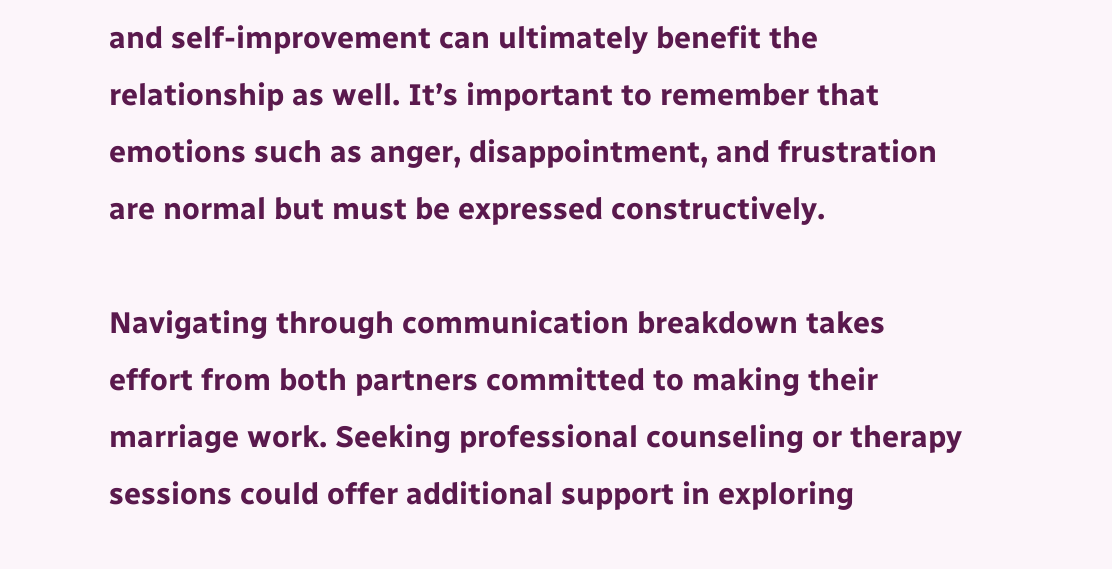and self-improvement can ultimately benefit the relationship as well. It’s important to remember that emotions such as anger, disappointment, and frustration are normal but must be expressed constructively.

Navigating through communication breakdown takes effort from both partners committed to making their marriage work. Seeking professional counseling or therapy sessions could offer additional support in exploring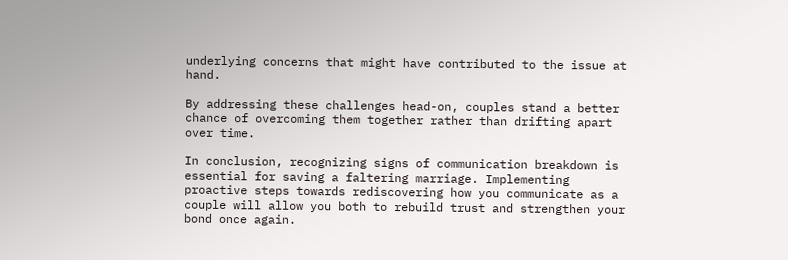underlying concerns that might have contributed to the issue at hand.

By addressing these challenges head-on, couples stand a better chance of overcoming them together rather than drifting apart over time.

In conclusion, recognizing signs of communication breakdown is essential for saving a faltering marriage. Implementing proactive steps towards rediscovering how you communicate as a couple will allow you both to rebuild trust and strengthen your bond once again.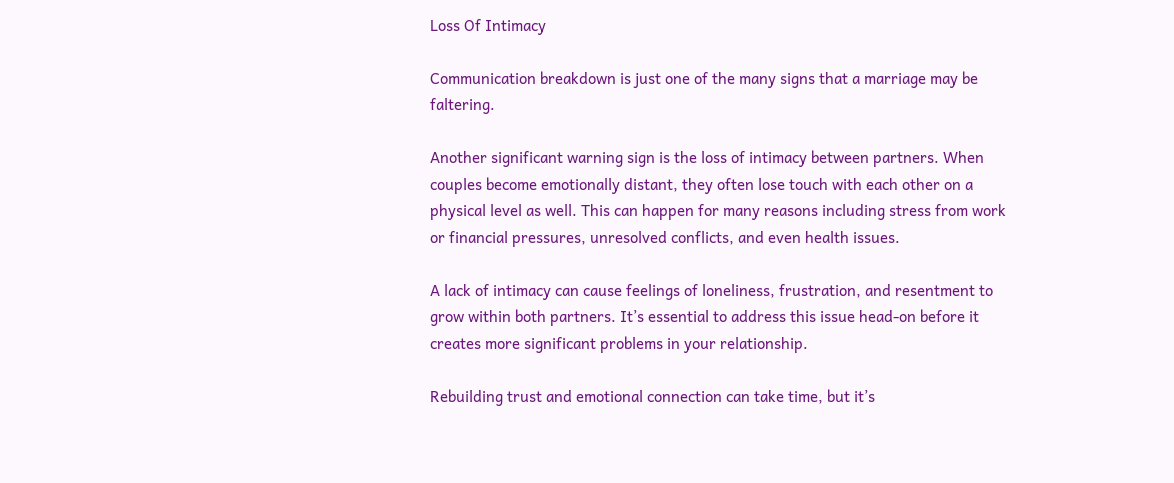Loss Of Intimacy

Communication breakdown is just one of the many signs that a marriage may be faltering.

Another significant warning sign is the loss of intimacy between partners. When couples become emotionally distant, they often lose touch with each other on a physical level as well. This can happen for many reasons including stress from work or financial pressures, unresolved conflicts, and even health issues.

A lack of intimacy can cause feelings of loneliness, frustration, and resentment to grow within both partners. It’s essential to address this issue head-on before it creates more significant problems in your relationship.

Rebuilding trust and emotional connection can take time, but it’s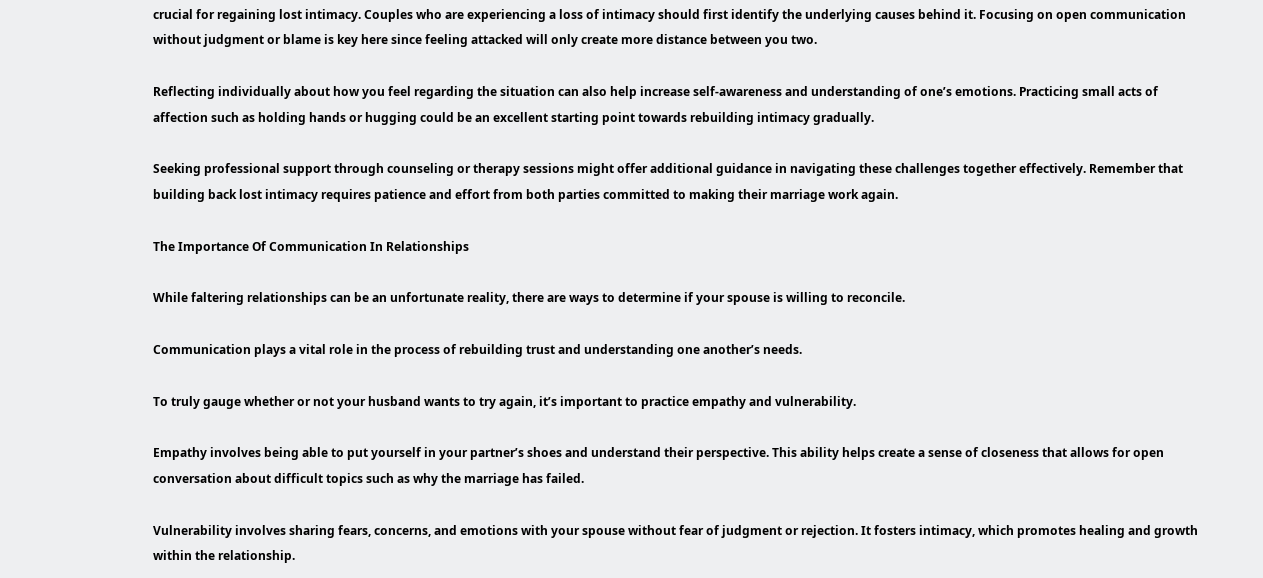crucial for regaining lost intimacy. Couples who are experiencing a loss of intimacy should first identify the underlying causes behind it. Focusing on open communication without judgment or blame is key here since feeling attacked will only create more distance between you two.

Reflecting individually about how you feel regarding the situation can also help increase self-awareness and understanding of one’s emotions. Practicing small acts of affection such as holding hands or hugging could be an excellent starting point towards rebuilding intimacy gradually.

Seeking professional support through counseling or therapy sessions might offer additional guidance in navigating these challenges together effectively. Remember that building back lost intimacy requires patience and effort from both parties committed to making their marriage work again.

The Importance Of Communication In Relationships

While faltering relationships can be an unfortunate reality, there are ways to determine if your spouse is willing to reconcile.

Communication plays a vital role in the process of rebuilding trust and understanding one another’s needs.

To truly gauge whether or not your husband wants to try again, it’s important to practice empathy and vulnerability.

Empathy involves being able to put yourself in your partner’s shoes and understand their perspective. This ability helps create a sense of closeness that allows for open conversation about difficult topics such as why the marriage has failed.

Vulnerability involves sharing fears, concerns, and emotions with your spouse without fear of judgment or rejection. It fosters intimacy, which promotes healing and growth within the relationship.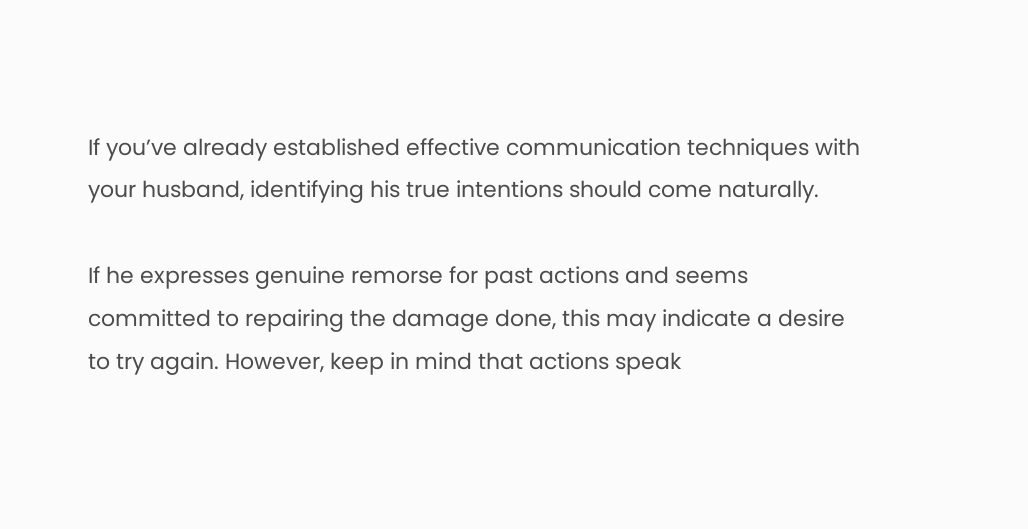If you’ve already established effective communication techniques with your husband, identifying his true intentions should come naturally.

If he expresses genuine remorse for past actions and seems committed to repairing the damage done, this may indicate a desire to try again. However, keep in mind that actions speak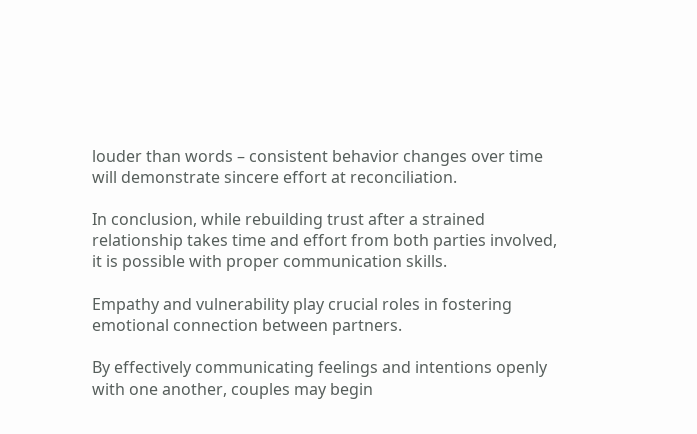louder than words – consistent behavior changes over time will demonstrate sincere effort at reconciliation.

In conclusion, while rebuilding trust after a strained relationship takes time and effort from both parties involved, it is possible with proper communication skills.

Empathy and vulnerability play crucial roles in fostering emotional connection between partners.

By effectively communicating feelings and intentions openly with one another, couples may begin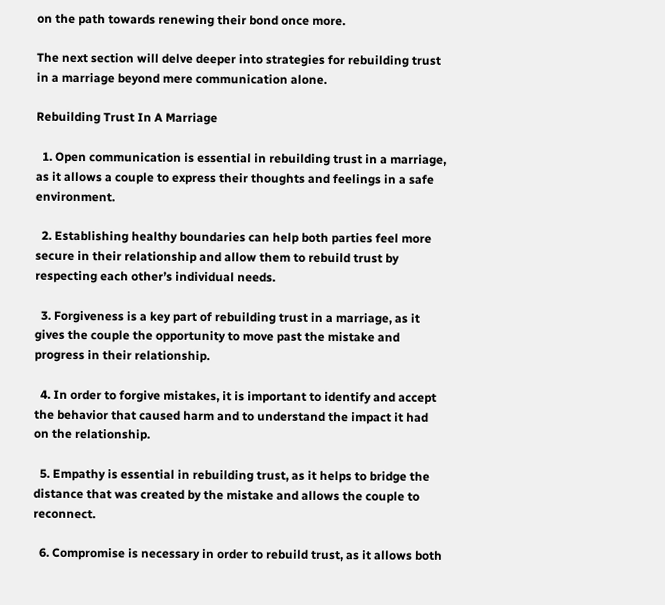on the path towards renewing their bond once more.

The next section will delve deeper into strategies for rebuilding trust in a marriage beyond mere communication alone.

Rebuilding Trust In A Marriage

  1. Open communication is essential in rebuilding trust in a marriage, as it allows a couple to express their thoughts and feelings in a safe environment.

  2. Establishing healthy boundaries can help both parties feel more secure in their relationship and allow them to rebuild trust by respecting each other’s individual needs.

  3. Forgiveness is a key part of rebuilding trust in a marriage, as it gives the couple the opportunity to move past the mistake and progress in their relationship.

  4. In order to forgive mistakes, it is important to identify and accept the behavior that caused harm and to understand the impact it had on the relationship.

  5. Empathy is essential in rebuilding trust, as it helps to bridge the distance that was created by the mistake and allows the couple to reconnect.

  6. Compromise is necessary in order to rebuild trust, as it allows both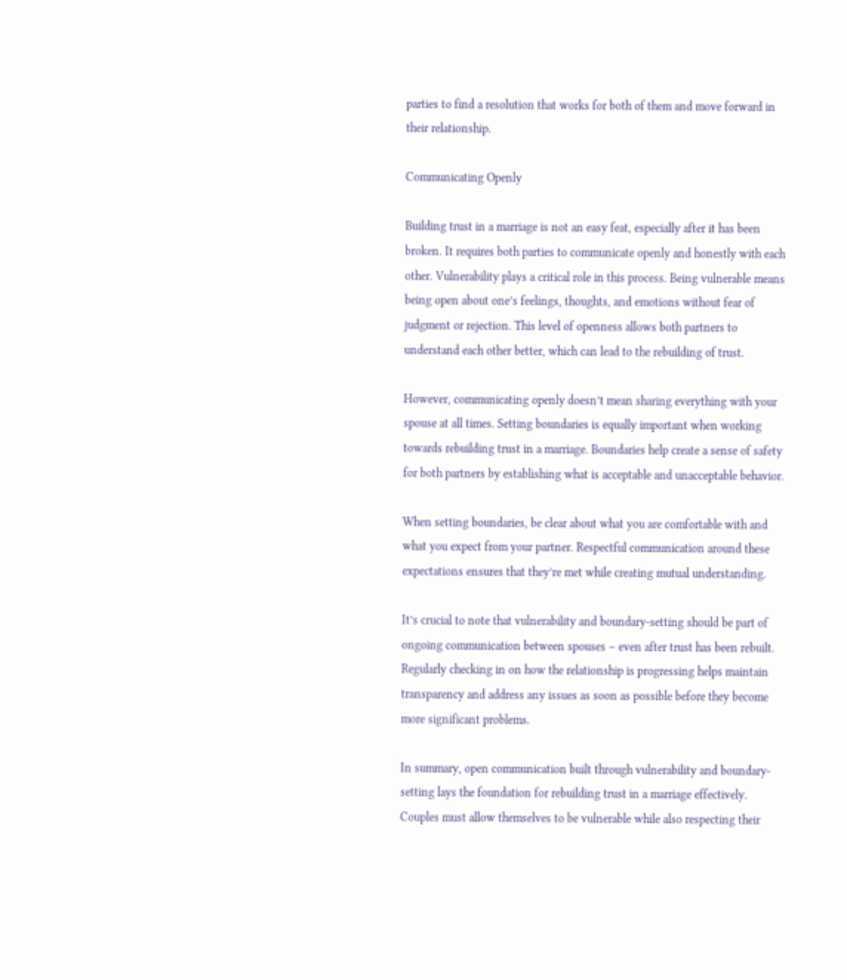parties to find a resolution that works for both of them and move forward in their relationship.

Communicating Openly

Building trust in a marriage is not an easy feat, especially after it has been broken. It requires both parties to communicate openly and honestly with each other. Vulnerability plays a critical role in this process. Being vulnerable means being open about one’s feelings, thoughts, and emotions without fear of judgment or rejection. This level of openness allows both partners to understand each other better, which can lead to the rebuilding of trust.

However, communicating openly doesn’t mean sharing everything with your spouse at all times. Setting boundaries is equally important when working towards rebuilding trust in a marriage. Boundaries help create a sense of safety for both partners by establishing what is acceptable and unacceptable behavior.

When setting boundaries, be clear about what you are comfortable with and what you expect from your partner. Respectful communication around these expectations ensures that they’re met while creating mutual understanding.

It’s crucial to note that vulnerability and boundary-setting should be part of ongoing communication between spouses – even after trust has been rebuilt. Regularly checking in on how the relationship is progressing helps maintain transparency and address any issues as soon as possible before they become more significant problems.

In summary, open communication built through vulnerability and boundary-setting lays the foundation for rebuilding trust in a marriage effectively. Couples must allow themselves to be vulnerable while also respecting their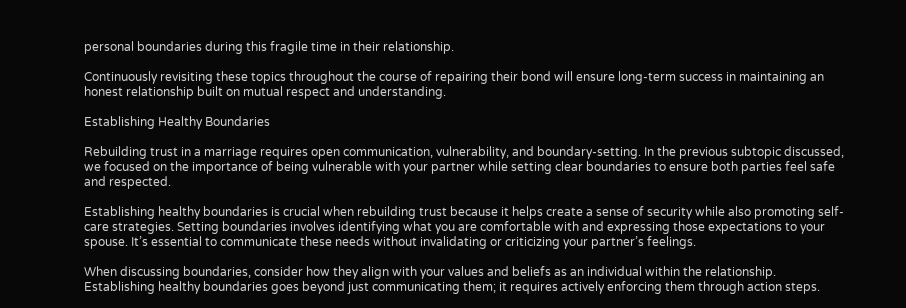personal boundaries during this fragile time in their relationship.

Continuously revisiting these topics throughout the course of repairing their bond will ensure long-term success in maintaining an honest relationship built on mutual respect and understanding.

Establishing Healthy Boundaries

Rebuilding trust in a marriage requires open communication, vulnerability, and boundary-setting. In the previous subtopic discussed, we focused on the importance of being vulnerable with your partner while setting clear boundaries to ensure both parties feel safe and respected.

Establishing healthy boundaries is crucial when rebuilding trust because it helps create a sense of security while also promoting self-care strategies. Setting boundaries involves identifying what you are comfortable with and expressing those expectations to your spouse. It’s essential to communicate these needs without invalidating or criticizing your partner’s feelings.

When discussing boundaries, consider how they align with your values and beliefs as an individual within the relationship. Establishing healthy boundaries goes beyond just communicating them; it requires actively enforcing them through action steps.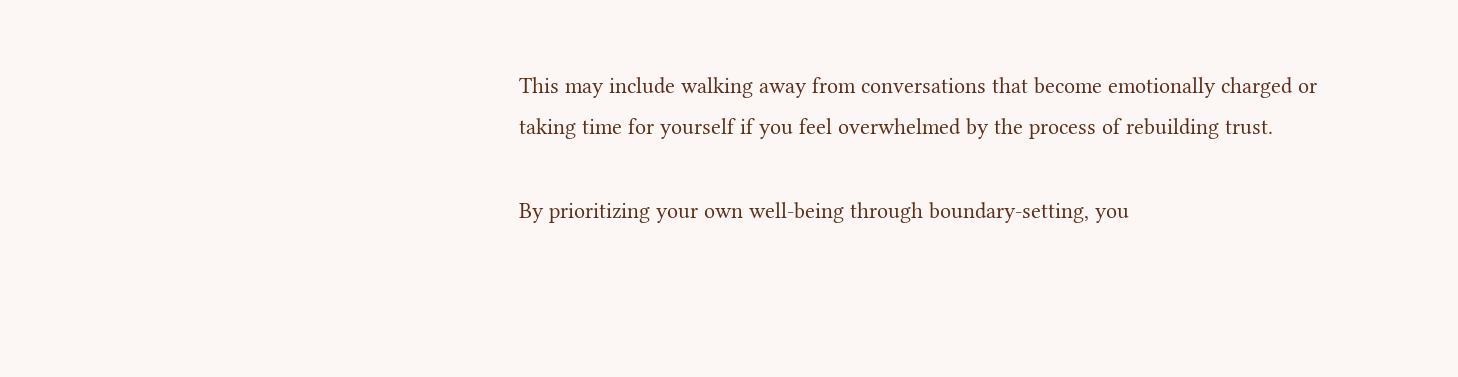This may include walking away from conversations that become emotionally charged or taking time for yourself if you feel overwhelmed by the process of rebuilding trust.

By prioritizing your own well-being through boundary-setting, you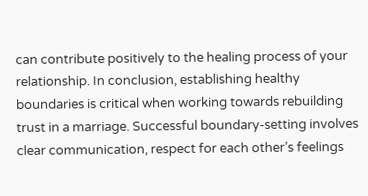can contribute positively to the healing process of your relationship. In conclusion, establishing healthy boundaries is critical when working towards rebuilding trust in a marriage. Successful boundary-setting involves clear communication, respect for each other’s feelings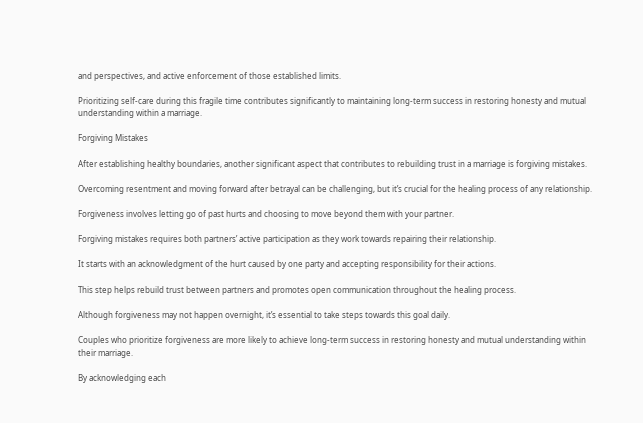and perspectives, and active enforcement of those established limits.

Prioritizing self-care during this fragile time contributes significantly to maintaining long-term success in restoring honesty and mutual understanding within a marriage.

Forgiving Mistakes

After establishing healthy boundaries, another significant aspect that contributes to rebuilding trust in a marriage is forgiving mistakes.

Overcoming resentment and moving forward after betrayal can be challenging, but it’s crucial for the healing process of any relationship.

Forgiveness involves letting go of past hurts and choosing to move beyond them with your partner.

Forgiving mistakes requires both partners’ active participation as they work towards repairing their relationship.

It starts with an acknowledgment of the hurt caused by one party and accepting responsibility for their actions.

This step helps rebuild trust between partners and promotes open communication throughout the healing process.

Although forgiveness may not happen overnight, it’s essential to take steps towards this goal daily.

Couples who prioritize forgiveness are more likely to achieve long-term success in restoring honesty and mutual understanding within their marriage.

By acknowledging each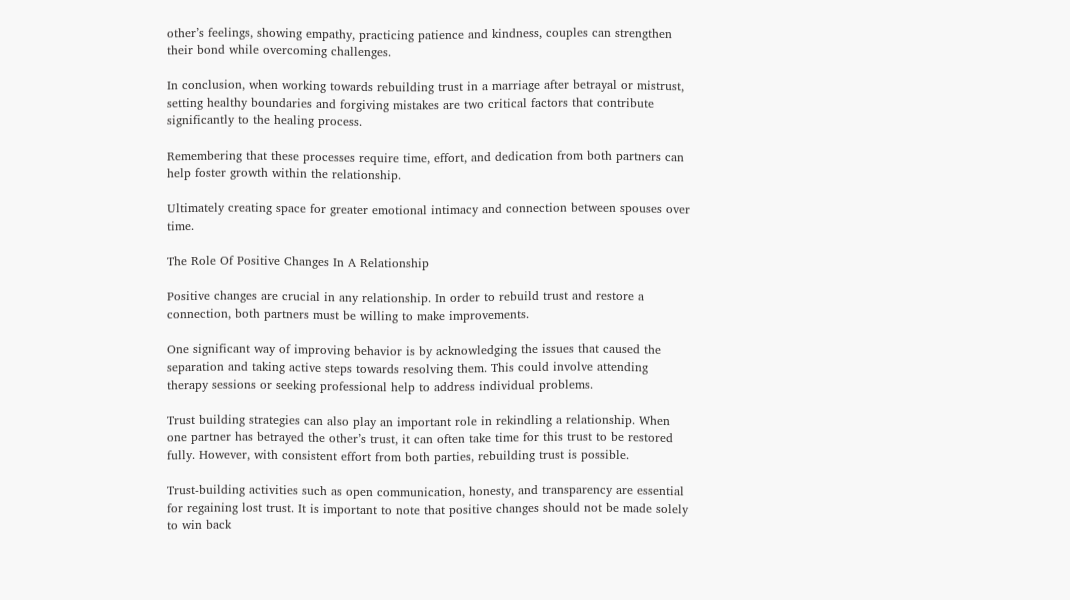other’s feelings, showing empathy, practicing patience and kindness, couples can strengthen their bond while overcoming challenges.

In conclusion, when working towards rebuilding trust in a marriage after betrayal or mistrust, setting healthy boundaries and forgiving mistakes are two critical factors that contribute significantly to the healing process.

Remembering that these processes require time, effort, and dedication from both partners can help foster growth within the relationship.

Ultimately creating space for greater emotional intimacy and connection between spouses over time.

The Role Of Positive Changes In A Relationship

Positive changes are crucial in any relationship. In order to rebuild trust and restore a connection, both partners must be willing to make improvements.

One significant way of improving behavior is by acknowledging the issues that caused the separation and taking active steps towards resolving them. This could involve attending therapy sessions or seeking professional help to address individual problems.

Trust building strategies can also play an important role in rekindling a relationship. When one partner has betrayed the other’s trust, it can often take time for this trust to be restored fully. However, with consistent effort from both parties, rebuilding trust is possible.

Trust-building activities such as open communication, honesty, and transparency are essential for regaining lost trust. It is important to note that positive changes should not be made solely to win back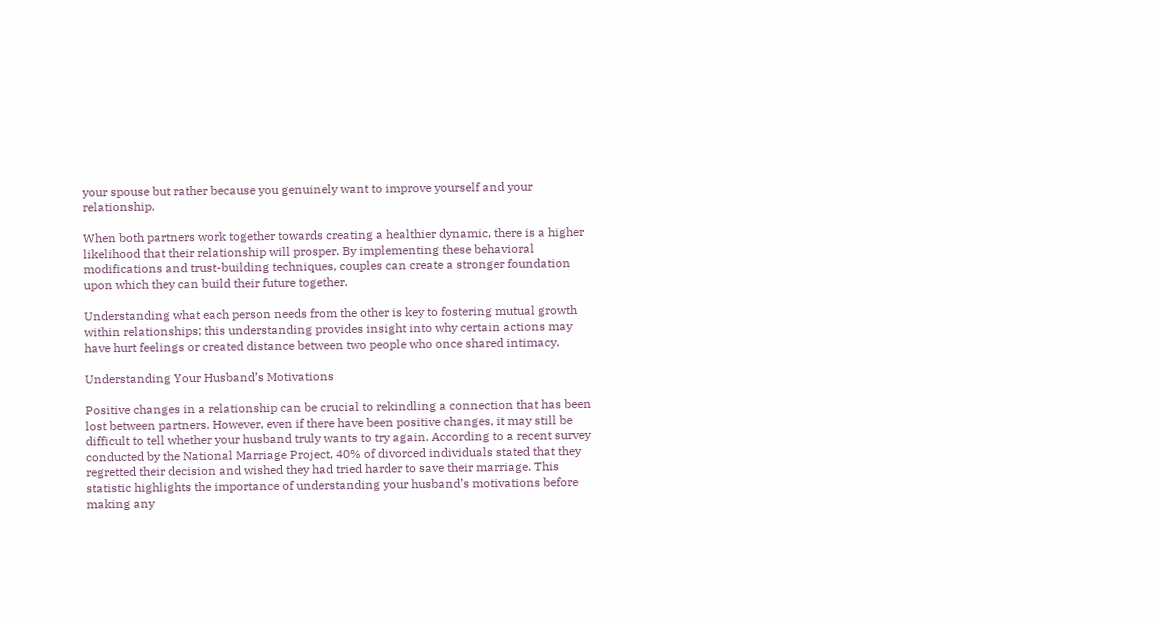your spouse but rather because you genuinely want to improve yourself and your relationship.

When both partners work together towards creating a healthier dynamic, there is a higher likelihood that their relationship will prosper. By implementing these behavioral modifications and trust-building techniques, couples can create a stronger foundation upon which they can build their future together.

Understanding what each person needs from the other is key to fostering mutual growth within relationships; this understanding provides insight into why certain actions may have hurt feelings or created distance between two people who once shared intimacy.

Understanding Your Husband’s Motivations

Positive changes in a relationship can be crucial to rekindling a connection that has been lost between partners. However, even if there have been positive changes, it may still be difficult to tell whether your husband truly wants to try again. According to a recent survey conducted by the National Marriage Project, 40% of divorced individuals stated that they regretted their decision and wished they had tried harder to save their marriage. This statistic highlights the importance of understanding your husband’s motivations before making any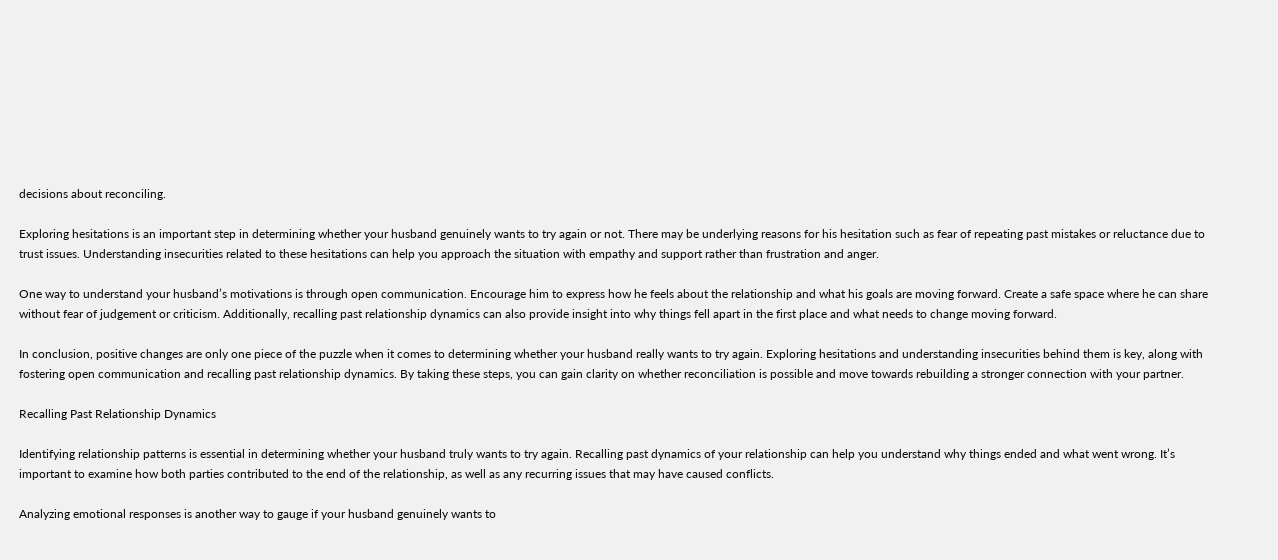decisions about reconciling.

Exploring hesitations is an important step in determining whether your husband genuinely wants to try again or not. There may be underlying reasons for his hesitation such as fear of repeating past mistakes or reluctance due to trust issues. Understanding insecurities related to these hesitations can help you approach the situation with empathy and support rather than frustration and anger.

One way to understand your husband’s motivations is through open communication. Encourage him to express how he feels about the relationship and what his goals are moving forward. Create a safe space where he can share without fear of judgement or criticism. Additionally, recalling past relationship dynamics can also provide insight into why things fell apart in the first place and what needs to change moving forward.

In conclusion, positive changes are only one piece of the puzzle when it comes to determining whether your husband really wants to try again. Exploring hesitations and understanding insecurities behind them is key, along with fostering open communication and recalling past relationship dynamics. By taking these steps, you can gain clarity on whether reconciliation is possible and move towards rebuilding a stronger connection with your partner.

Recalling Past Relationship Dynamics

Identifying relationship patterns is essential in determining whether your husband truly wants to try again. Recalling past dynamics of your relationship can help you understand why things ended and what went wrong. It’s important to examine how both parties contributed to the end of the relationship, as well as any recurring issues that may have caused conflicts.

Analyzing emotional responses is another way to gauge if your husband genuinely wants to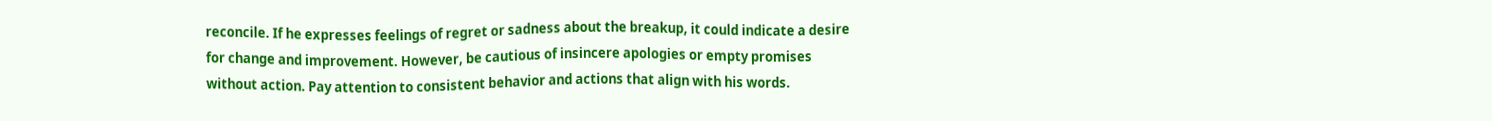reconcile. If he expresses feelings of regret or sadness about the breakup, it could indicate a desire for change and improvement. However, be cautious of insincere apologies or empty promises without action. Pay attention to consistent behavior and actions that align with his words.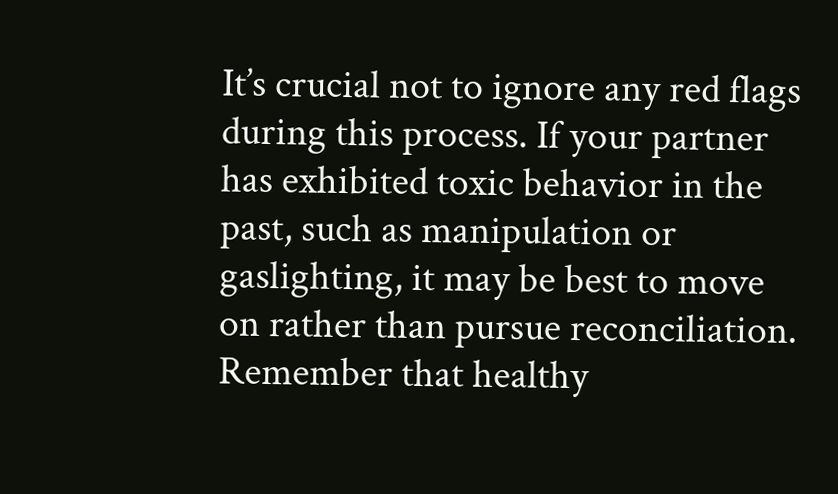It’s crucial not to ignore any red flags during this process. If your partner has exhibited toxic behavior in the past, such as manipulation or gaslighting, it may be best to move on rather than pursue reconciliation. Remember that healthy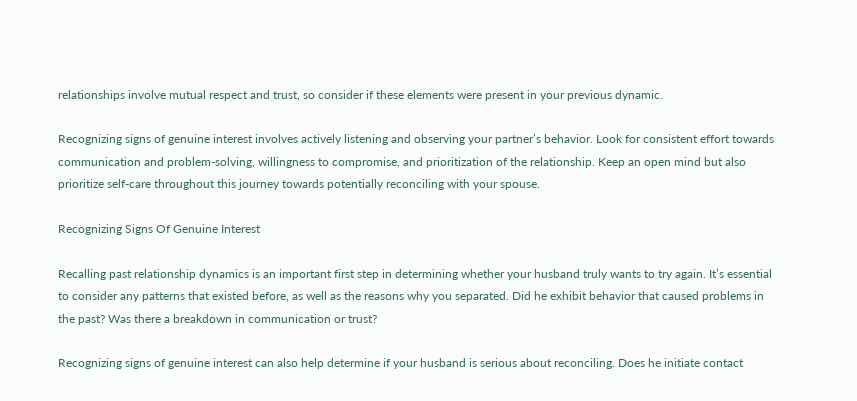relationships involve mutual respect and trust, so consider if these elements were present in your previous dynamic.

Recognizing signs of genuine interest involves actively listening and observing your partner’s behavior. Look for consistent effort towards communication and problem-solving, willingness to compromise, and prioritization of the relationship. Keep an open mind but also prioritize self-care throughout this journey towards potentially reconciling with your spouse.

Recognizing Signs Of Genuine Interest

Recalling past relationship dynamics is an important first step in determining whether your husband truly wants to try again. It’s essential to consider any patterns that existed before, as well as the reasons why you separated. Did he exhibit behavior that caused problems in the past? Was there a breakdown in communication or trust?

Recognizing signs of genuine interest can also help determine if your husband is serious about reconciling. Does he initiate contact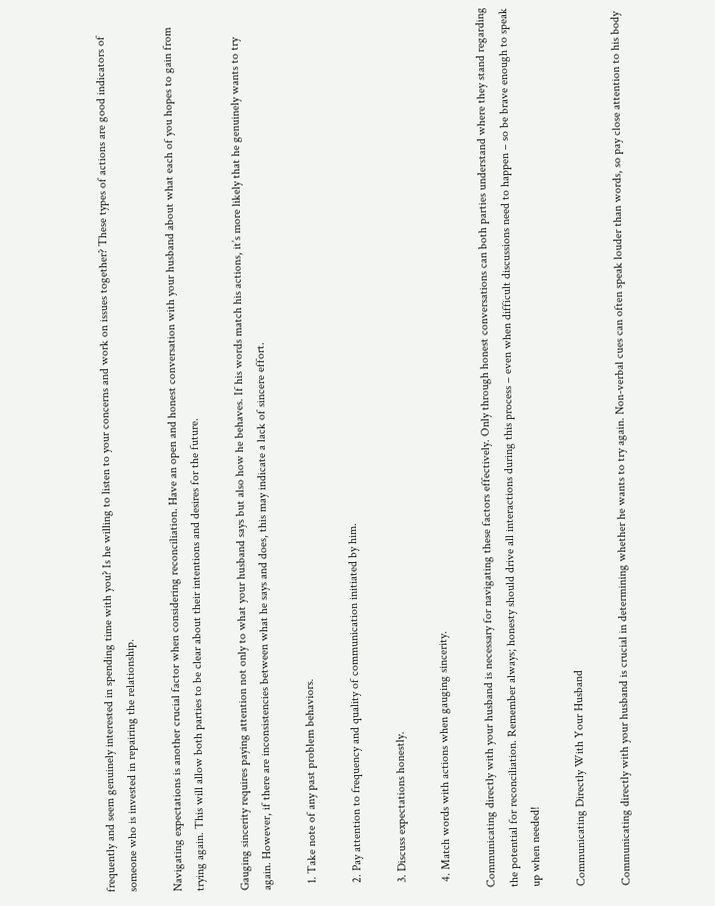frequently and seem genuinely interested in spending time with you? Is he willing to listen to your concerns and work on issues together? These types of actions are good indicators of someone who is invested in repairing the relationship.

Navigating expectations is another crucial factor when considering reconciliation. Have an open and honest conversation with your husband about what each of you hopes to gain from trying again. This will allow both parties to be clear about their intentions and desires for the future.

Gauging sincerity requires paying attention not only to what your husband says but also how he behaves. If his words match his actions, it’s more likely that he genuinely wants to try again. However, if there are inconsistencies between what he says and does, this may indicate a lack of sincere effort.

  1. Take note of any past problem behaviors.

  2. Pay attention to frequency and quality of communication initiated by him.

  3. Discuss expectations honestly.

  4. Match words with actions when gauging sincerity.

Communicating directly with your husband is necessary for navigating these factors effectively. Only through honest conversations can both parties understand where they stand regarding the potential for reconciliation. Remember always; honesty should drive all interactions during this process – even when difficult discussions need to happen – so be brave enough to speak up when needed!

Communicating Directly With Your Husband

Communicating directly with your husband is crucial in determining whether he wants to try again. Non-verbal cues can often speak louder than words, so pay close attention to his body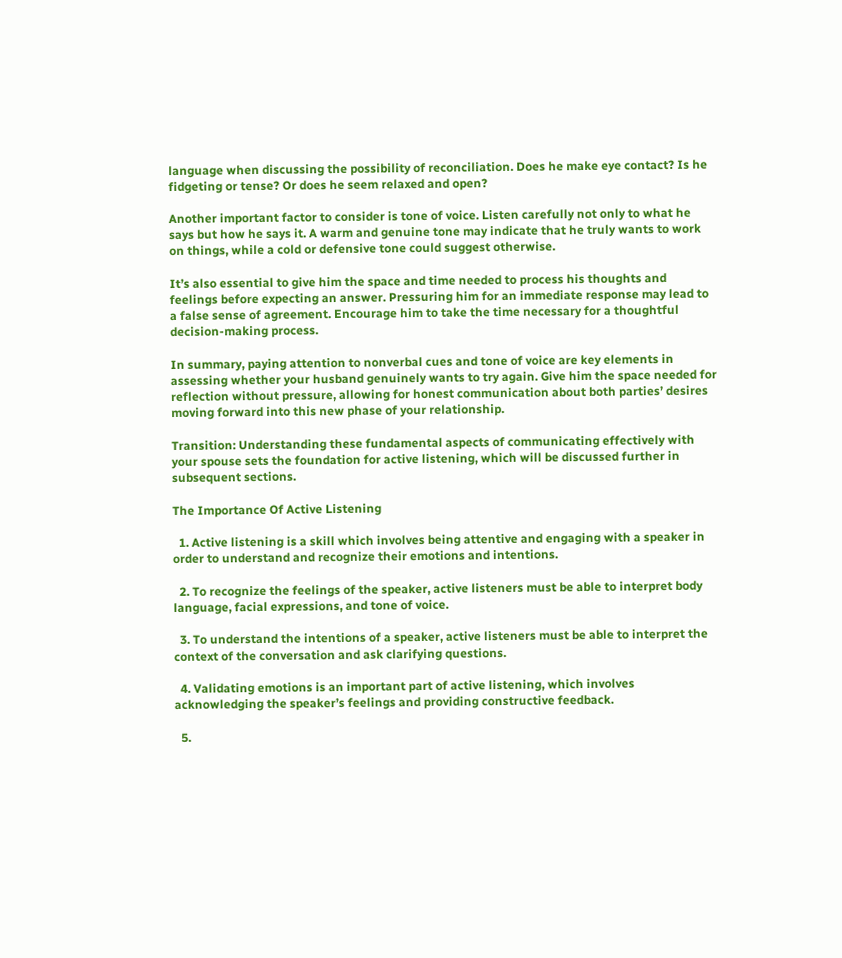language when discussing the possibility of reconciliation. Does he make eye contact? Is he fidgeting or tense? Or does he seem relaxed and open?

Another important factor to consider is tone of voice. Listen carefully not only to what he says but how he says it. A warm and genuine tone may indicate that he truly wants to work on things, while a cold or defensive tone could suggest otherwise.

It’s also essential to give him the space and time needed to process his thoughts and feelings before expecting an answer. Pressuring him for an immediate response may lead to a false sense of agreement. Encourage him to take the time necessary for a thoughtful decision-making process.

In summary, paying attention to nonverbal cues and tone of voice are key elements in assessing whether your husband genuinely wants to try again. Give him the space needed for reflection without pressure, allowing for honest communication about both parties’ desires moving forward into this new phase of your relationship.

Transition: Understanding these fundamental aspects of communicating effectively with your spouse sets the foundation for active listening, which will be discussed further in subsequent sections.

The Importance Of Active Listening

  1. Active listening is a skill which involves being attentive and engaging with a speaker in order to understand and recognize their emotions and intentions.

  2. To recognize the feelings of the speaker, active listeners must be able to interpret body language, facial expressions, and tone of voice.

  3. To understand the intentions of a speaker, active listeners must be able to interpret the context of the conversation and ask clarifying questions.

  4. Validating emotions is an important part of active listening, which involves acknowledging the speaker’s feelings and providing constructive feedback.

  5.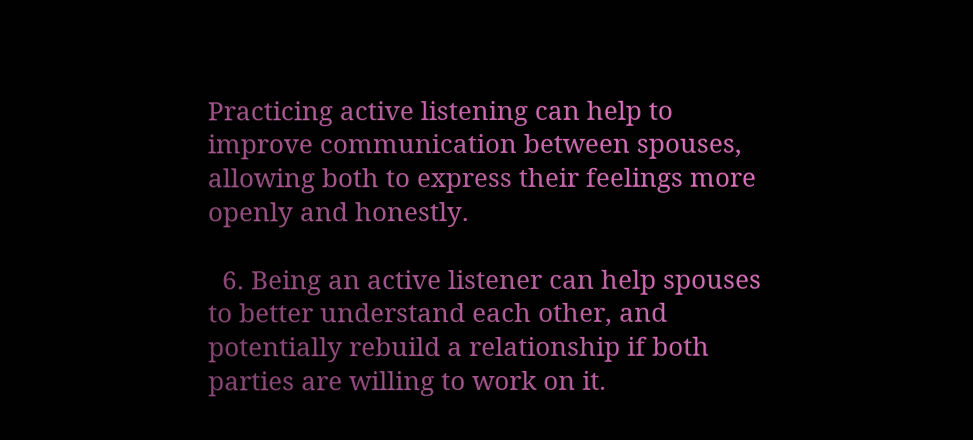Practicing active listening can help to improve communication between spouses, allowing both to express their feelings more openly and honestly.

  6. Being an active listener can help spouses to better understand each other, and potentially rebuild a relationship if both parties are willing to work on it.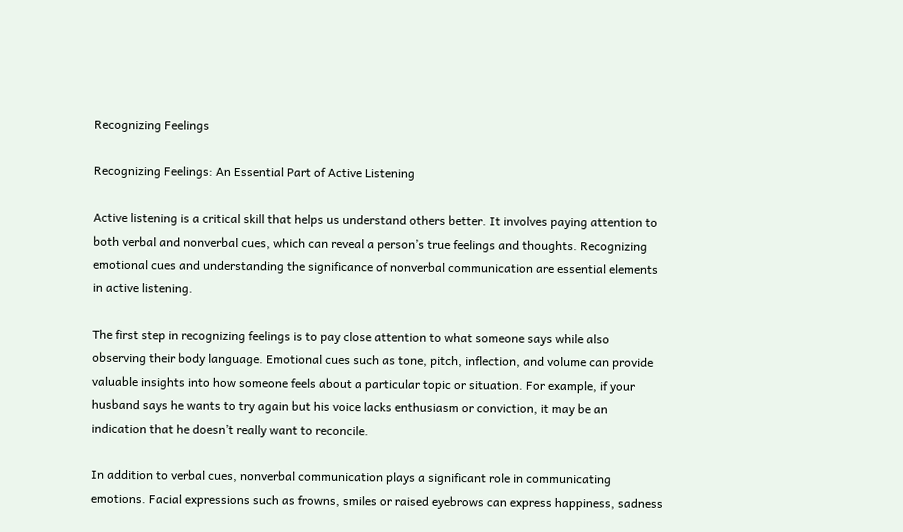Recognizing Feelings

Recognizing Feelings: An Essential Part of Active Listening

Active listening is a critical skill that helps us understand others better. It involves paying attention to both verbal and nonverbal cues, which can reveal a person’s true feelings and thoughts. Recognizing emotional cues and understanding the significance of nonverbal communication are essential elements in active listening.

The first step in recognizing feelings is to pay close attention to what someone says while also observing their body language. Emotional cues such as tone, pitch, inflection, and volume can provide valuable insights into how someone feels about a particular topic or situation. For example, if your husband says he wants to try again but his voice lacks enthusiasm or conviction, it may be an indication that he doesn’t really want to reconcile.

In addition to verbal cues, nonverbal communication plays a significant role in communicating emotions. Facial expressions such as frowns, smiles or raised eyebrows can express happiness, sadness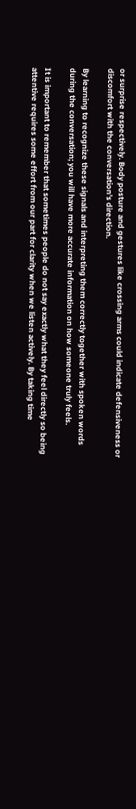or surprise respectively. Body posture and gestures like crossing arms could indicate defensiveness or discomfort with the conversation’s direction.

By learning to recognize these signals and interpreting them correctly together with spoken words during the conversation; you will have more accurate information on how someone truly feels.

It is important to remember that sometimes people do not say exactly what they feel directly so being attentive requires some effort from our part for clarity when we listen actively. By taking time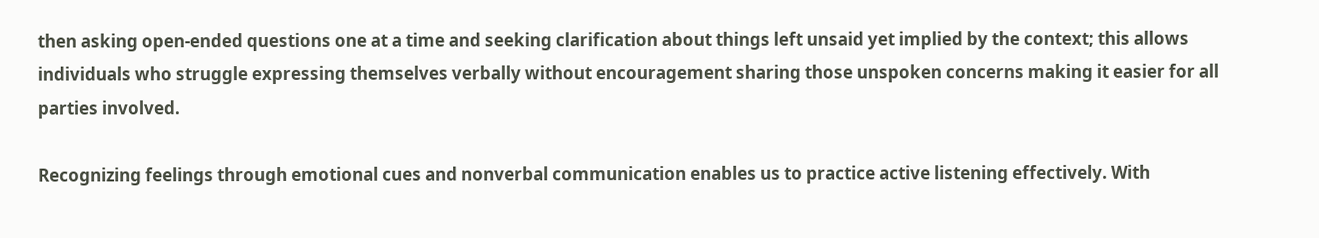then asking open-ended questions one at a time and seeking clarification about things left unsaid yet implied by the context; this allows individuals who struggle expressing themselves verbally without encouragement sharing those unspoken concerns making it easier for all parties involved.

Recognizing feelings through emotional cues and nonverbal communication enables us to practice active listening effectively. With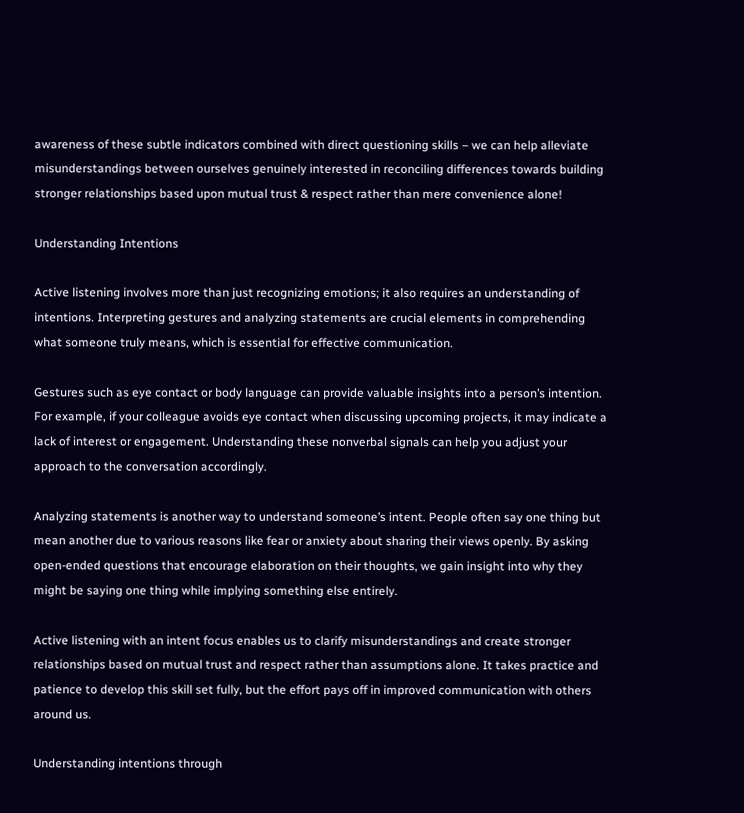awareness of these subtle indicators combined with direct questioning skills – we can help alleviate misunderstandings between ourselves genuinely interested in reconciling differences towards building stronger relationships based upon mutual trust & respect rather than mere convenience alone!

Understanding Intentions

Active listening involves more than just recognizing emotions; it also requires an understanding of intentions. Interpreting gestures and analyzing statements are crucial elements in comprehending what someone truly means, which is essential for effective communication.

Gestures such as eye contact or body language can provide valuable insights into a person’s intention. For example, if your colleague avoids eye contact when discussing upcoming projects, it may indicate a lack of interest or engagement. Understanding these nonverbal signals can help you adjust your approach to the conversation accordingly.

Analyzing statements is another way to understand someone’s intent. People often say one thing but mean another due to various reasons like fear or anxiety about sharing their views openly. By asking open-ended questions that encourage elaboration on their thoughts, we gain insight into why they might be saying one thing while implying something else entirely.

Active listening with an intent focus enables us to clarify misunderstandings and create stronger relationships based on mutual trust and respect rather than assumptions alone. It takes practice and patience to develop this skill set fully, but the effort pays off in improved communication with others around us.

Understanding intentions through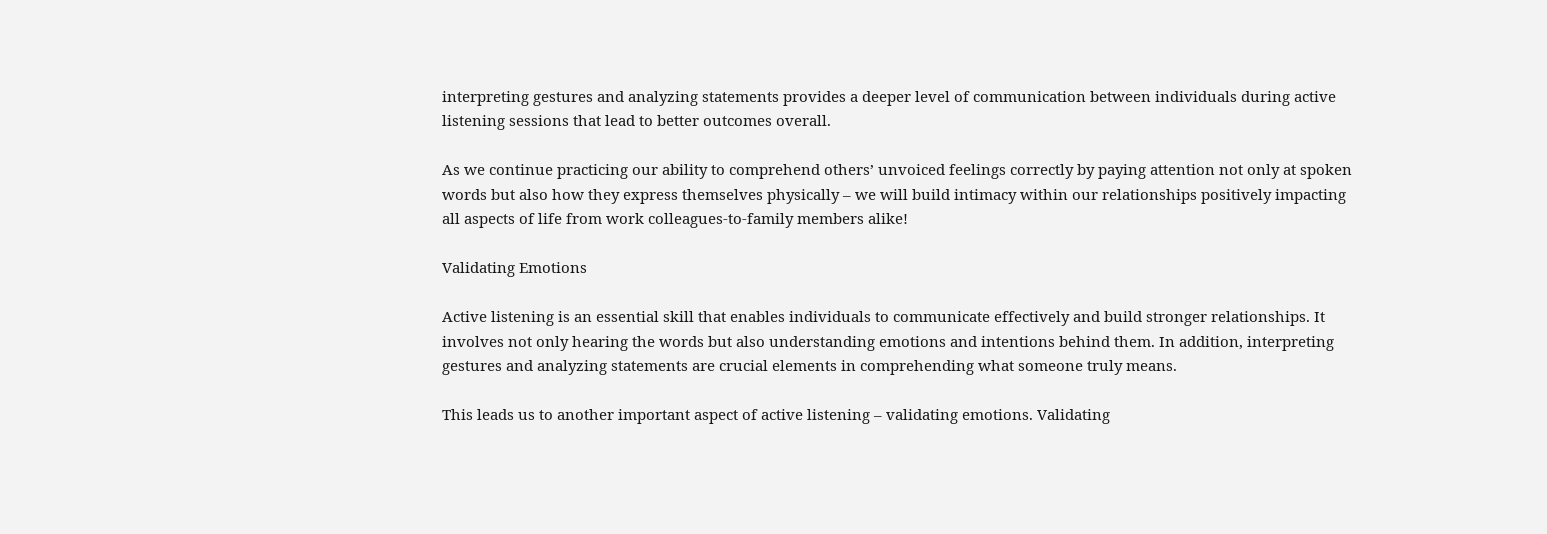interpreting gestures and analyzing statements provides a deeper level of communication between individuals during active listening sessions that lead to better outcomes overall.

As we continue practicing our ability to comprehend others’ unvoiced feelings correctly by paying attention not only at spoken words but also how they express themselves physically – we will build intimacy within our relationships positively impacting all aspects of life from work colleagues-to-family members alike!

Validating Emotions

Active listening is an essential skill that enables individuals to communicate effectively and build stronger relationships. It involves not only hearing the words but also understanding emotions and intentions behind them. In addition, interpreting gestures and analyzing statements are crucial elements in comprehending what someone truly means.

This leads us to another important aspect of active listening – validating emotions. Validating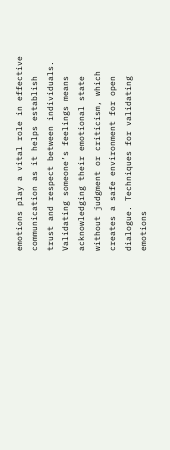emotions play a vital role in effective communication as it helps establish trust and respect between individuals. Validating someone’s feelings means acknowledging their emotional state without judgment or criticism, which creates a safe environment for open dialogue. Techniques for validating emotions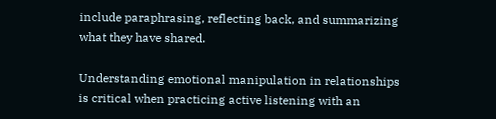include paraphrasing, reflecting back, and summarizing what they have shared.

Understanding emotional manipulation in relationships is critical when practicing active listening with an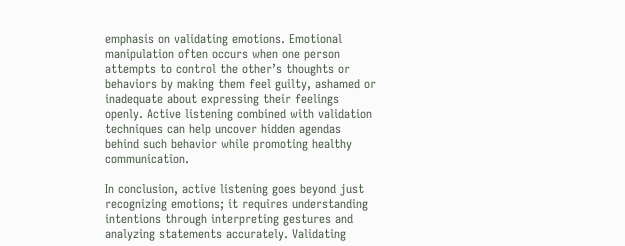emphasis on validating emotions. Emotional manipulation often occurs when one person attempts to control the other’s thoughts or behaviors by making them feel guilty, ashamed or inadequate about expressing their feelings openly. Active listening combined with validation techniques can help uncover hidden agendas behind such behavior while promoting healthy communication.

In conclusion, active listening goes beyond just recognizing emotions; it requires understanding intentions through interpreting gestures and analyzing statements accurately. Validating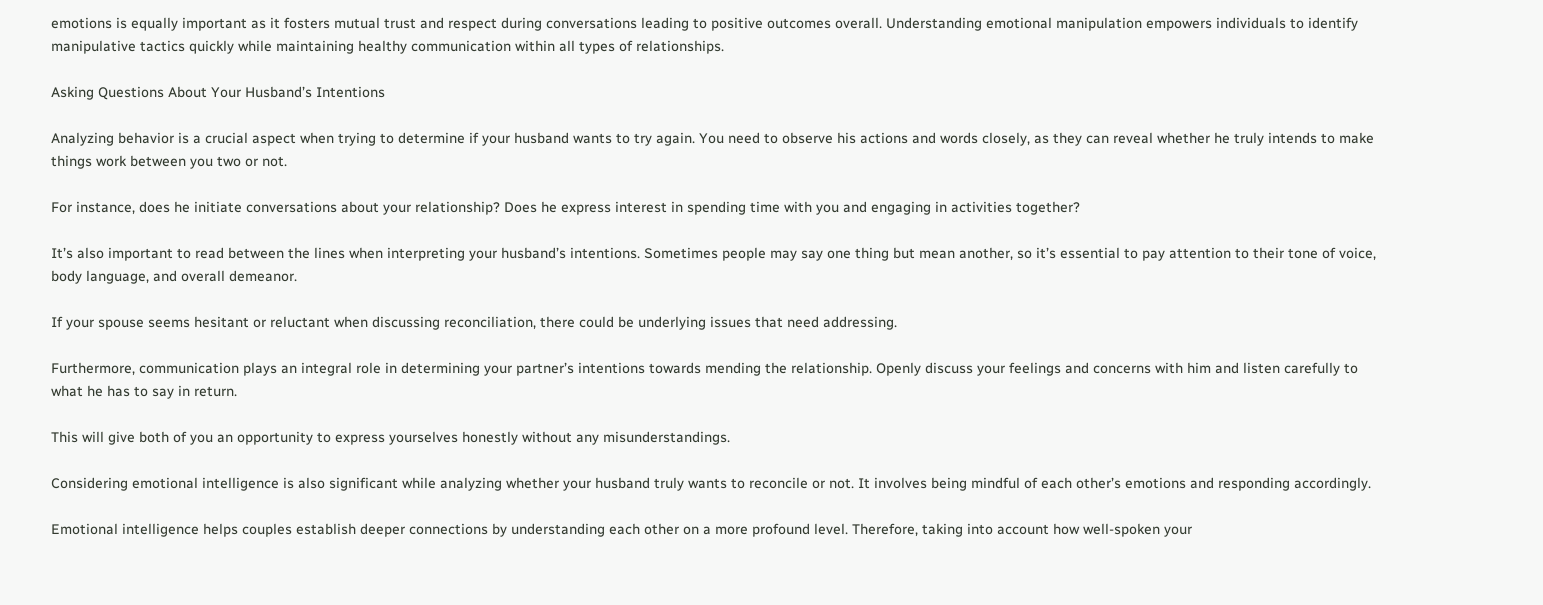emotions is equally important as it fosters mutual trust and respect during conversations leading to positive outcomes overall. Understanding emotional manipulation empowers individuals to identify manipulative tactics quickly while maintaining healthy communication within all types of relationships.

Asking Questions About Your Husband’s Intentions

Analyzing behavior is a crucial aspect when trying to determine if your husband wants to try again. You need to observe his actions and words closely, as they can reveal whether he truly intends to make things work between you two or not.

For instance, does he initiate conversations about your relationship? Does he express interest in spending time with you and engaging in activities together?

It’s also important to read between the lines when interpreting your husband’s intentions. Sometimes people may say one thing but mean another, so it’s essential to pay attention to their tone of voice, body language, and overall demeanor.

If your spouse seems hesitant or reluctant when discussing reconciliation, there could be underlying issues that need addressing.

Furthermore, communication plays an integral role in determining your partner’s intentions towards mending the relationship. Openly discuss your feelings and concerns with him and listen carefully to what he has to say in return.

This will give both of you an opportunity to express yourselves honestly without any misunderstandings.

Considering emotional intelligence is also significant while analyzing whether your husband truly wants to reconcile or not. It involves being mindful of each other’s emotions and responding accordingly.

Emotional intelligence helps couples establish deeper connections by understanding each other on a more profound level. Therefore, taking into account how well-spoken your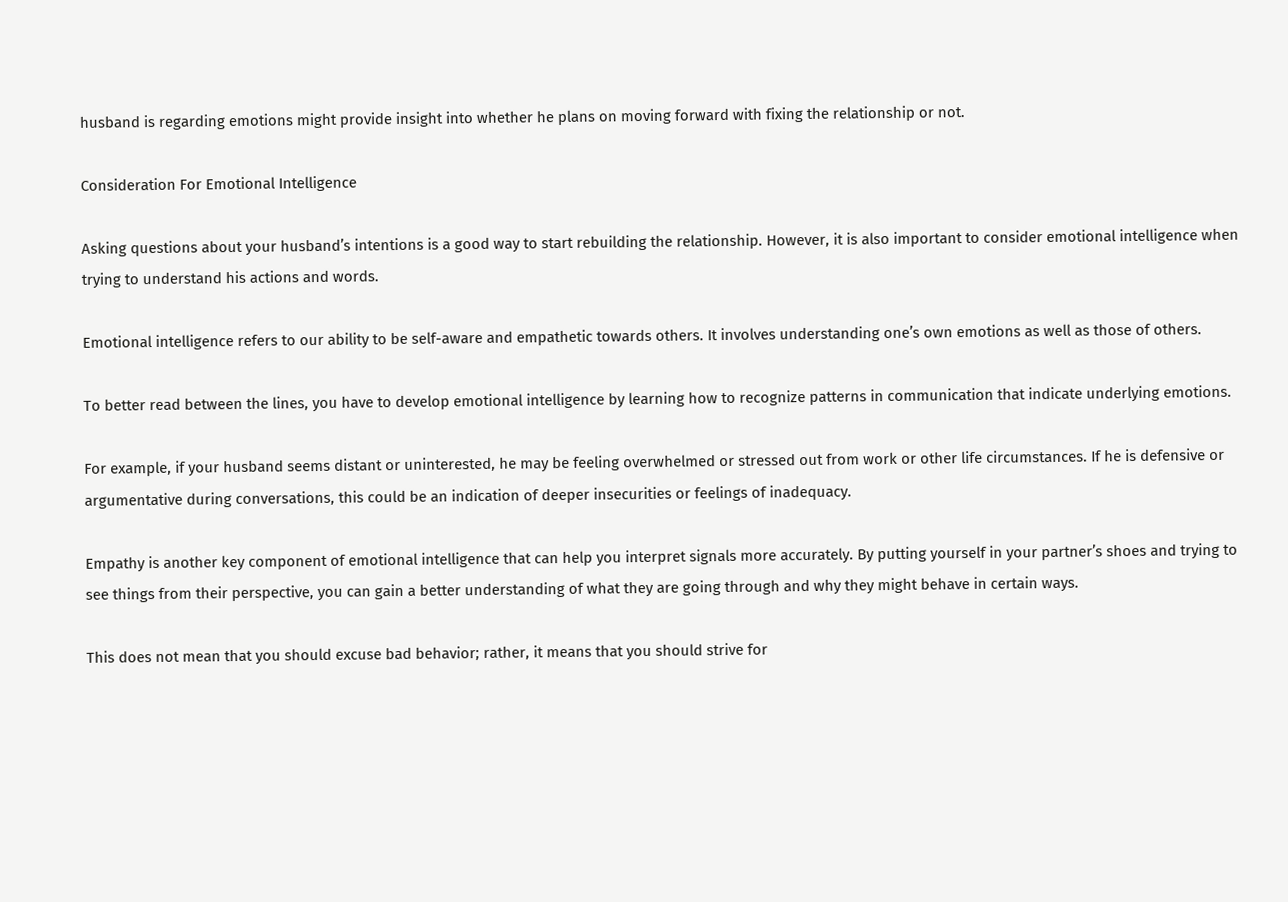husband is regarding emotions might provide insight into whether he plans on moving forward with fixing the relationship or not.

Consideration For Emotional Intelligence

Asking questions about your husband’s intentions is a good way to start rebuilding the relationship. However, it is also important to consider emotional intelligence when trying to understand his actions and words.

Emotional intelligence refers to our ability to be self-aware and empathetic towards others. It involves understanding one’s own emotions as well as those of others.

To better read between the lines, you have to develop emotional intelligence by learning how to recognize patterns in communication that indicate underlying emotions.

For example, if your husband seems distant or uninterested, he may be feeling overwhelmed or stressed out from work or other life circumstances. If he is defensive or argumentative during conversations, this could be an indication of deeper insecurities or feelings of inadequacy.

Empathy is another key component of emotional intelligence that can help you interpret signals more accurately. By putting yourself in your partner’s shoes and trying to see things from their perspective, you can gain a better understanding of what they are going through and why they might behave in certain ways.

This does not mean that you should excuse bad behavior; rather, it means that you should strive for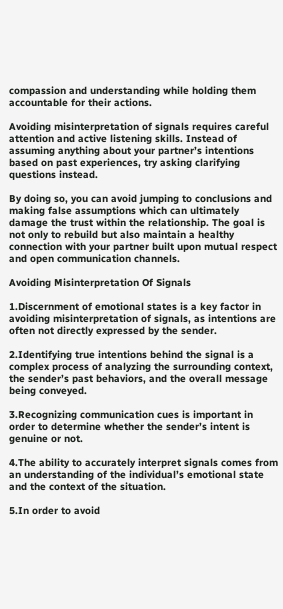compassion and understanding while holding them accountable for their actions.

Avoiding misinterpretation of signals requires careful attention and active listening skills. Instead of assuming anything about your partner’s intentions based on past experiences, try asking clarifying questions instead.

By doing so, you can avoid jumping to conclusions and making false assumptions which can ultimately damage the trust within the relationship. The goal is not only to rebuild but also maintain a healthy connection with your partner built upon mutual respect and open communication channels.

Avoiding Misinterpretation Of Signals

1.Discernment of emotional states is a key factor in avoiding misinterpretation of signals, as intentions are often not directly expressed by the sender.

2.Identifying true intentions behind the signal is a complex process of analyzing the surrounding context, the sender’s past behaviors, and the overall message being conveyed.

3.Recognizing communication cues is important in order to determine whether the sender’s intent is genuine or not.

4.The ability to accurately interpret signals comes from an understanding of the individual’s emotional state and the context of the situation.

5.In order to avoid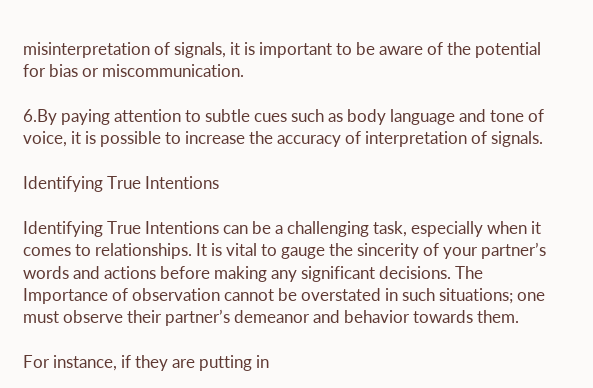misinterpretation of signals, it is important to be aware of the potential for bias or miscommunication.

6.By paying attention to subtle cues such as body language and tone of voice, it is possible to increase the accuracy of interpretation of signals.

Identifying True Intentions

Identifying True Intentions can be a challenging task, especially when it comes to relationships. It is vital to gauge the sincerity of your partner’s words and actions before making any significant decisions. The Importance of observation cannot be overstated in such situations; one must observe their partner’s demeanor and behavior towards them.

For instance, if they are putting in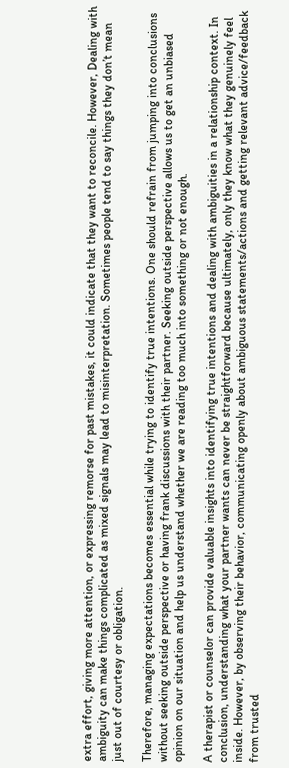extra effort, giving more attention, or expressing remorse for past mistakes, it could indicate that they want to reconcile. However, Dealing with ambiguity can make things complicated as mixed signals may lead to misinterpretation. Sometimes people tend to say things they don’t mean just out of courtesy or obligation.

Therefore, managing expectations becomes essential while trying to identify true intentions. One should refrain from jumping into conclusions without seeking outside perspective or having frank discussions with their partner. Seeking outside perspective allows us to get an unbiased opinion on our situation and help us understand whether we are reading too much into something or not enough.

A therapist or counselor can provide valuable insights into identifying true intentions and dealing with ambiguities in a relationship context. In conclusion, understanding what your partner wants can never be straightforward because ultimately, only they know what they genuinely feel inside. However, by observing their behavior, communicating openly about ambiguous statements/actions and getting relevant advice/feedback from trusted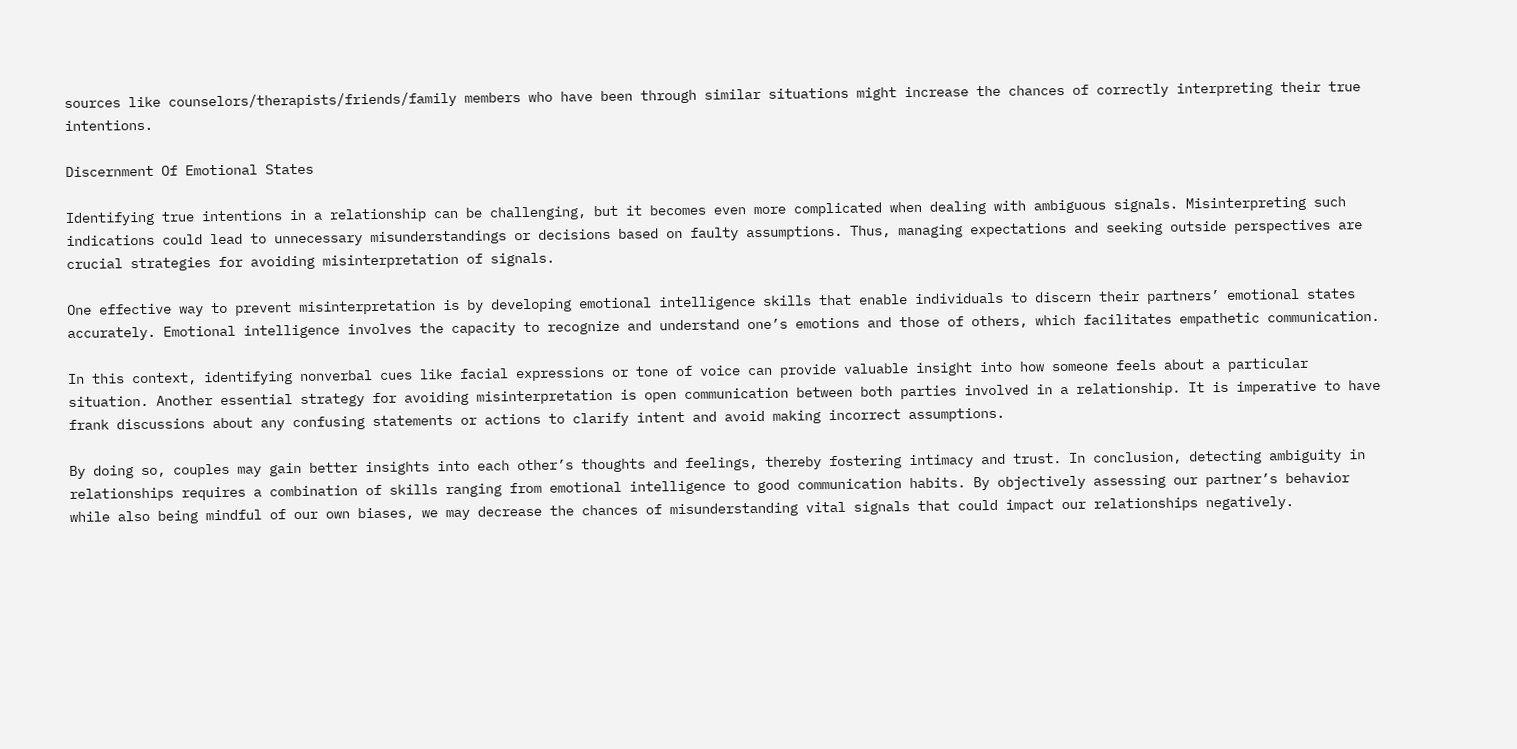sources like counselors/therapists/friends/family members who have been through similar situations might increase the chances of correctly interpreting their true intentions.

Discernment Of Emotional States

Identifying true intentions in a relationship can be challenging, but it becomes even more complicated when dealing with ambiguous signals. Misinterpreting such indications could lead to unnecessary misunderstandings or decisions based on faulty assumptions. Thus, managing expectations and seeking outside perspectives are crucial strategies for avoiding misinterpretation of signals.

One effective way to prevent misinterpretation is by developing emotional intelligence skills that enable individuals to discern their partners’ emotional states accurately. Emotional intelligence involves the capacity to recognize and understand one’s emotions and those of others, which facilitates empathetic communication.

In this context, identifying nonverbal cues like facial expressions or tone of voice can provide valuable insight into how someone feels about a particular situation. Another essential strategy for avoiding misinterpretation is open communication between both parties involved in a relationship. It is imperative to have frank discussions about any confusing statements or actions to clarify intent and avoid making incorrect assumptions.

By doing so, couples may gain better insights into each other’s thoughts and feelings, thereby fostering intimacy and trust. In conclusion, detecting ambiguity in relationships requires a combination of skills ranging from emotional intelligence to good communication habits. By objectively assessing our partner’s behavior while also being mindful of our own biases, we may decrease the chances of misunderstanding vital signals that could impact our relationships negatively.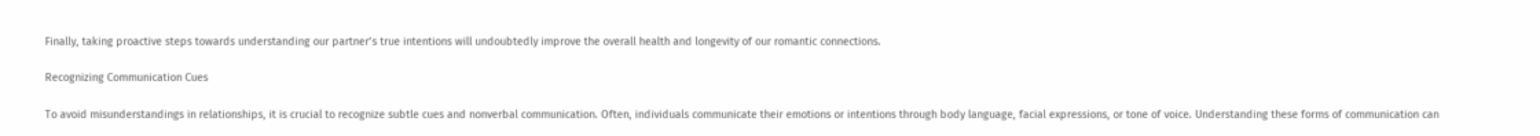Finally, taking proactive steps towards understanding our partner’s true intentions will undoubtedly improve the overall health and longevity of our romantic connections.

Recognizing Communication Cues

To avoid misunderstandings in relationships, it is crucial to recognize subtle cues and nonverbal communication. Often, individuals communicate their emotions or intentions through body language, facial expressions, or tone of voice. Understanding these forms of communication can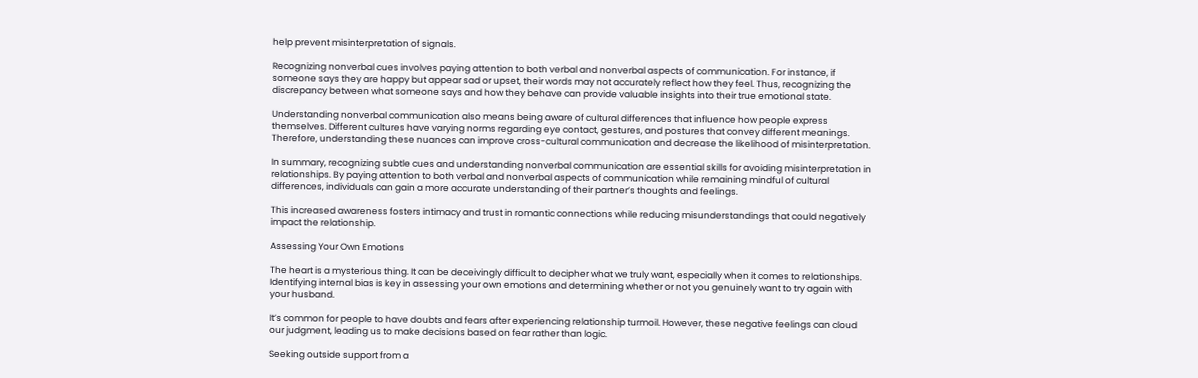help prevent misinterpretation of signals.

Recognizing nonverbal cues involves paying attention to both verbal and nonverbal aspects of communication. For instance, if someone says they are happy but appear sad or upset, their words may not accurately reflect how they feel. Thus, recognizing the discrepancy between what someone says and how they behave can provide valuable insights into their true emotional state.

Understanding nonverbal communication also means being aware of cultural differences that influence how people express themselves. Different cultures have varying norms regarding eye contact, gestures, and postures that convey different meanings. Therefore, understanding these nuances can improve cross-cultural communication and decrease the likelihood of misinterpretation.

In summary, recognizing subtle cues and understanding nonverbal communication are essential skills for avoiding misinterpretation in relationships. By paying attention to both verbal and nonverbal aspects of communication while remaining mindful of cultural differences, individuals can gain a more accurate understanding of their partner’s thoughts and feelings.

This increased awareness fosters intimacy and trust in romantic connections while reducing misunderstandings that could negatively impact the relationship.

Assessing Your Own Emotions

The heart is a mysterious thing. It can be deceivingly difficult to decipher what we truly want, especially when it comes to relationships. Identifying internal bias is key in assessing your own emotions and determining whether or not you genuinely want to try again with your husband.

It’s common for people to have doubts and fears after experiencing relationship turmoil. However, these negative feelings can cloud our judgment, leading us to make decisions based on fear rather than logic.

Seeking outside support from a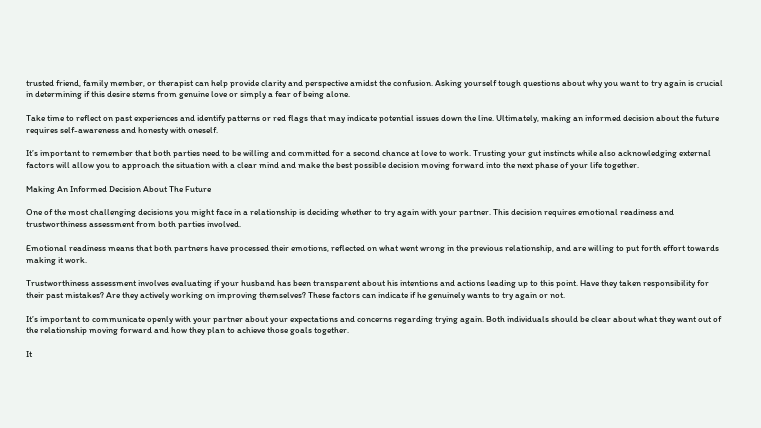trusted friend, family member, or therapist can help provide clarity and perspective amidst the confusion. Asking yourself tough questions about why you want to try again is crucial in determining if this desire stems from genuine love or simply a fear of being alone.

Take time to reflect on past experiences and identify patterns or red flags that may indicate potential issues down the line. Ultimately, making an informed decision about the future requires self-awareness and honesty with oneself.

It’s important to remember that both parties need to be willing and committed for a second chance at love to work. Trusting your gut instincts while also acknowledging external factors will allow you to approach the situation with a clear mind and make the best possible decision moving forward into the next phase of your life together.

Making An Informed Decision About The Future

One of the most challenging decisions you might face in a relationship is deciding whether to try again with your partner. This decision requires emotional readiness and trustworthiness assessment from both parties involved.

Emotional readiness means that both partners have processed their emotions, reflected on what went wrong in the previous relationship, and are willing to put forth effort towards making it work.

Trustworthiness assessment involves evaluating if your husband has been transparent about his intentions and actions leading up to this point. Have they taken responsibility for their past mistakes? Are they actively working on improving themselves? These factors can indicate if he genuinely wants to try again or not.

It’s important to communicate openly with your partner about your expectations and concerns regarding trying again. Both individuals should be clear about what they want out of the relationship moving forward and how they plan to achieve those goals together.

It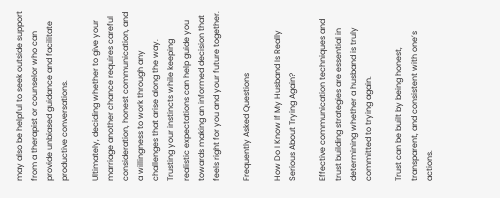may also be helpful to seek outside support from a therapist or counselor who can provide unbiased guidance and facilitate productive conversations.

Ultimately, deciding whether to give your marriage another chance requires careful consideration, honest communication, and a willingness to work through any challenges that arise along the way. Trusting your instincts while keeping realistic expectations can help guide you towards making an informed decision that feels right for you and your future together.

Frequently Asked Questions

How Do I Know If My Husband Is Really Serious About Trying Again?

Effective communication techniques and trust building strategies are essential in determining whether a husband is truly committed to trying again.

Trust can be built by being honest, transparent, and consistent with one’s actions.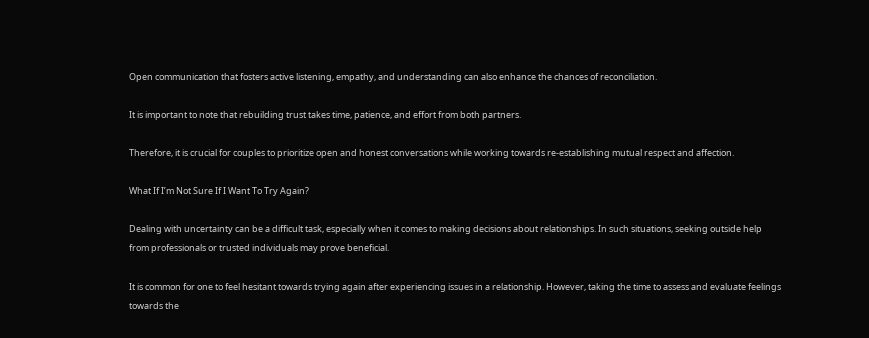Open communication that fosters active listening, empathy, and understanding can also enhance the chances of reconciliation.

It is important to note that rebuilding trust takes time, patience, and effort from both partners.

Therefore, it is crucial for couples to prioritize open and honest conversations while working towards re-establishing mutual respect and affection.

What If I’m Not Sure If I Want To Try Again?

Dealing with uncertainty can be a difficult task, especially when it comes to making decisions about relationships. In such situations, seeking outside help from professionals or trusted individuals may prove beneficial.

It is common for one to feel hesitant towards trying again after experiencing issues in a relationship. However, taking the time to assess and evaluate feelings towards the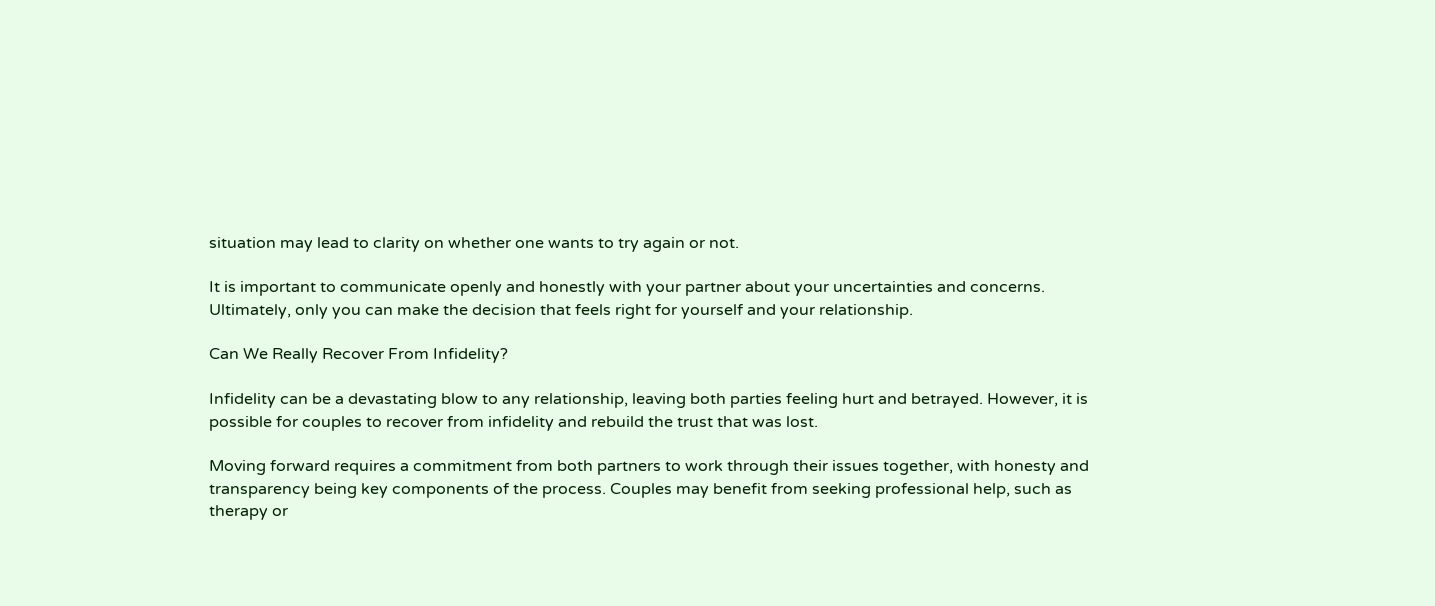situation may lead to clarity on whether one wants to try again or not.

It is important to communicate openly and honestly with your partner about your uncertainties and concerns. Ultimately, only you can make the decision that feels right for yourself and your relationship.

Can We Really Recover From Infidelity?

Infidelity can be a devastating blow to any relationship, leaving both parties feeling hurt and betrayed. However, it is possible for couples to recover from infidelity and rebuild the trust that was lost.

Moving forward requires a commitment from both partners to work through their issues together, with honesty and transparency being key components of the process. Couples may benefit from seeking professional help, such as therapy or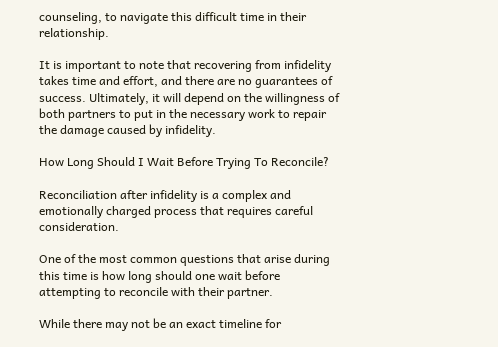counseling, to navigate this difficult time in their relationship.

It is important to note that recovering from infidelity takes time and effort, and there are no guarantees of success. Ultimately, it will depend on the willingness of both partners to put in the necessary work to repair the damage caused by infidelity.

How Long Should I Wait Before Trying To Reconcile?

Reconciliation after infidelity is a complex and emotionally charged process that requires careful consideration.

One of the most common questions that arise during this time is how long should one wait before attempting to reconcile with their partner.

While there may not be an exact timeline for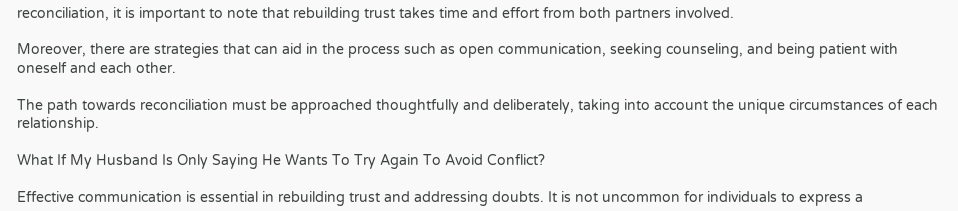reconciliation, it is important to note that rebuilding trust takes time and effort from both partners involved.

Moreover, there are strategies that can aid in the process such as open communication, seeking counseling, and being patient with oneself and each other.

The path towards reconciliation must be approached thoughtfully and deliberately, taking into account the unique circumstances of each relationship.

What If My Husband Is Only Saying He Wants To Try Again To Avoid Conflict?

Effective communication is essential in rebuilding trust and addressing doubts. It is not uncommon for individuals to express a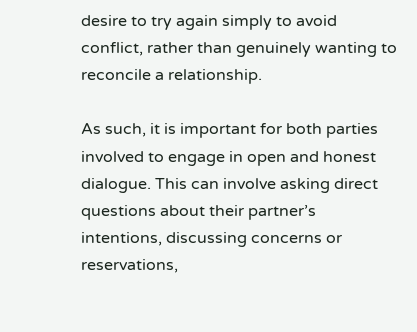desire to try again simply to avoid conflict, rather than genuinely wanting to reconcile a relationship.

As such, it is important for both parties involved to engage in open and honest dialogue. This can involve asking direct questions about their partner’s intentions, discussing concerns or reservations,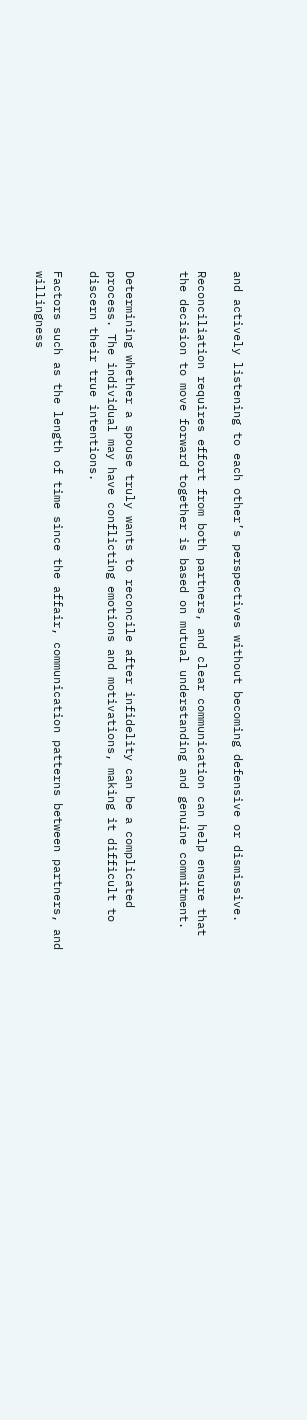and actively listening to each other’s perspectives without becoming defensive or dismissive.

Reconciliation requires effort from both partners, and clear communication can help ensure that the decision to move forward together is based on mutual understanding and genuine commitment.


Determining whether a spouse truly wants to reconcile after infidelity can be a complicated process. The individual may have conflicting emotions and motivations, making it difficult to discern their true intentions.

Factors such as the length of time since the affair, communication patterns between partners, and willingness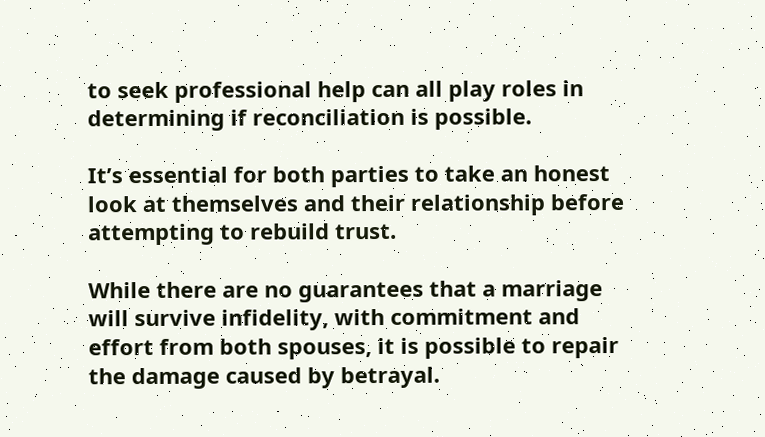to seek professional help can all play roles in determining if reconciliation is possible.

It’s essential for both parties to take an honest look at themselves and their relationship before attempting to rebuild trust.

While there are no guarantees that a marriage will survive infidelity, with commitment and effort from both spouses, it is possible to repair the damage caused by betrayal.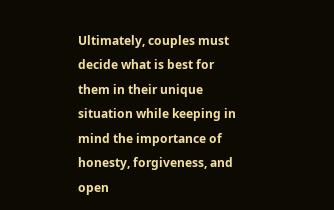Ultimately, couples must decide what is best for them in their unique situation while keeping in mind the importance of honesty, forgiveness, and open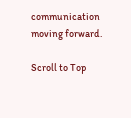communication moving forward.

Scroll to Top